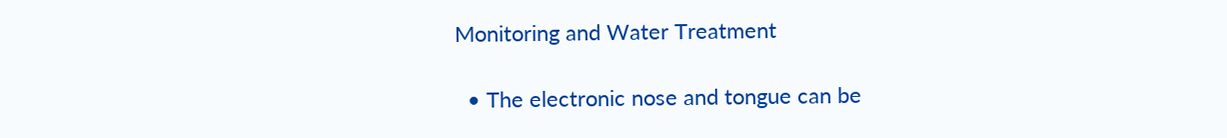Monitoring and Water Treatment

  • The electronic nose and tongue can be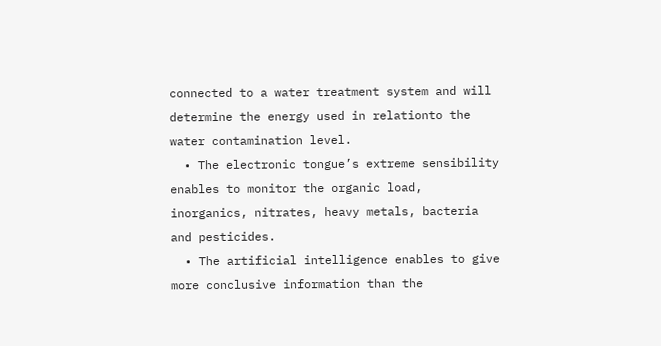connected to a water treatment system and will determine the energy used in relationto the water contamination level.
  • The electronic tongue’s extreme sensibility enables to monitor the organic load, inorganics, nitrates, heavy metals, bacteria and pesticides.
  • The artificial intelligence enables to give more conclusive information than the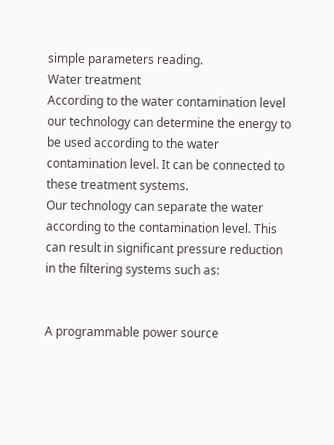simple parameters reading.
Water treatment
According to the water contamination level our technology can determine the energy to be used according to the water contamination level. It can be connected to these treatment systems.
Our technology can separate the water according to the contamination level. This can result in significant pressure reduction in the filtering systems such as:


A programmable power source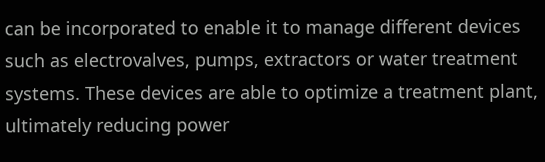can be incorporated to enable it to manage different devices such as electrovalves, pumps, extractors or water treatment systems. These devices are able to optimize a treatment plant, ultimately reducing power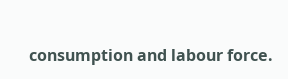consumption and labour force.